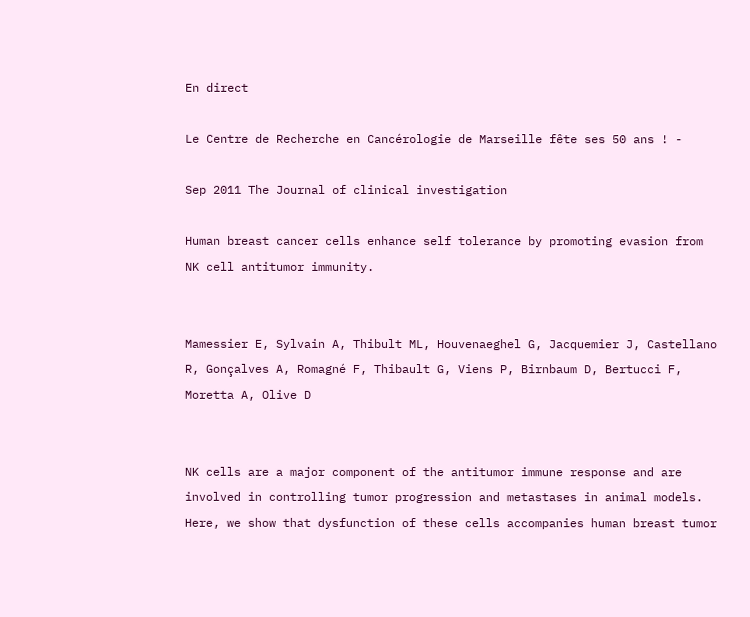En direct

Le Centre de Recherche en Cancérologie de Marseille fête ses 50 ans ! -

Sep 2011 The Journal of clinical investigation

Human breast cancer cells enhance self tolerance by promoting evasion from NK cell antitumor immunity.


Mamessier E, Sylvain A, Thibult ML, Houvenaeghel G, Jacquemier J, Castellano R, Gonçalves A, Romagné F, Thibault G, Viens P, Birnbaum D, Bertucci F, Moretta A, Olive D


NK cells are a major component of the antitumor immune response and are involved in controlling tumor progression and metastases in animal models. Here, we show that dysfunction of these cells accompanies human breast tumor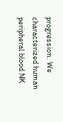progression. We characterized human peripheral blood NK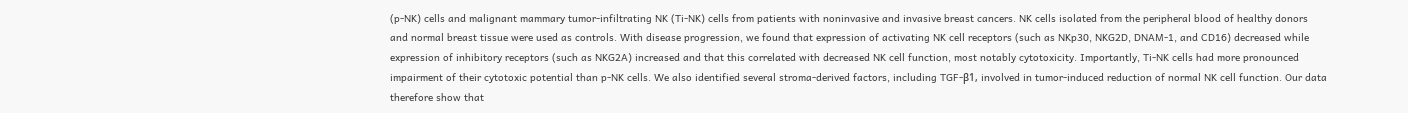(p-NK) cells and malignant mammary tumor-infiltrating NK (Ti-NK) cells from patients with noninvasive and invasive breast cancers. NK cells isolated from the peripheral blood of healthy donors and normal breast tissue were used as controls. With disease progression, we found that expression of activating NK cell receptors (such as NKp30, NKG2D, DNAM-1, and CD16) decreased while expression of inhibitory receptors (such as NKG2A) increased and that this correlated with decreased NK cell function, most notably cytotoxicity. Importantly, Ti-NK cells had more pronounced impairment of their cytotoxic potential than p-NK cells. We also identified several stroma-derived factors, including TGF-β1, involved in tumor-induced reduction of normal NK cell function. Our data therefore show that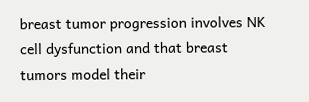breast tumor progression involves NK cell dysfunction and that breast tumors model their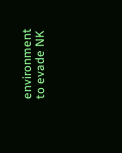environment to evade NK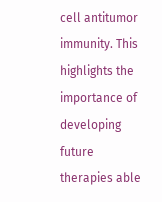cell antitumor immunity. This highlights the importance of developing future therapies able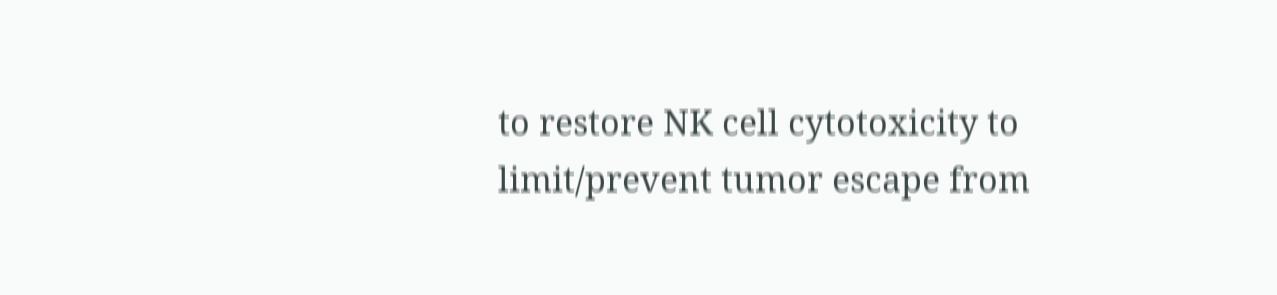to restore NK cell cytotoxicity to limit/prevent tumor escape from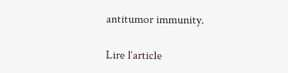antitumor immunity.

Lire l‘article